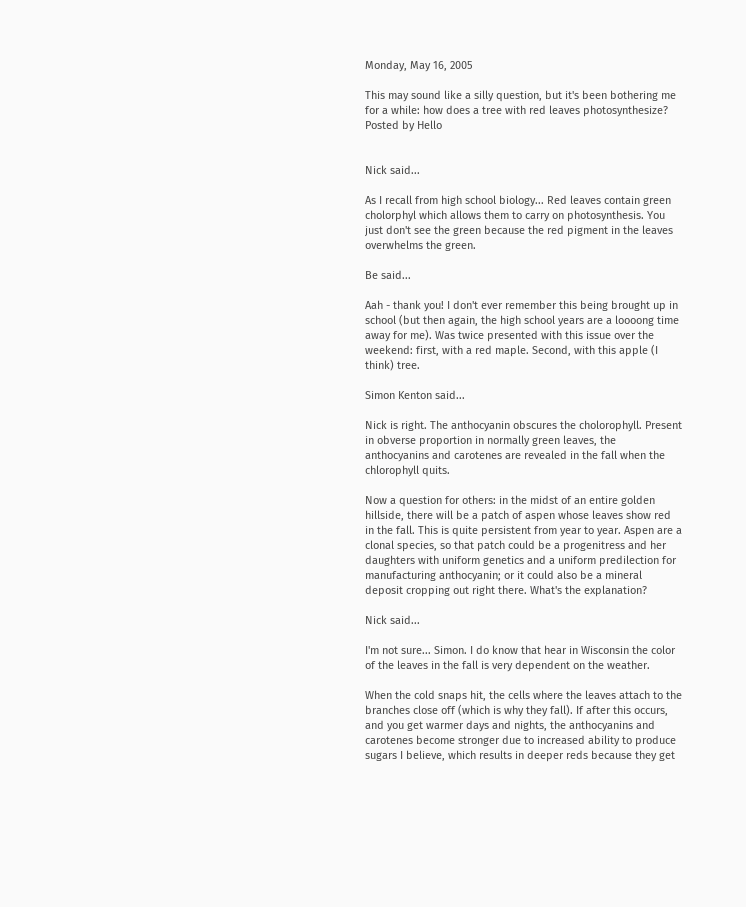Monday, May 16, 2005

This may sound like a silly question, but it's been bothering me for a while: how does a tree with red leaves photosynthesize? Posted by Hello


Nick said...

As I recall from high school biology... Red leaves contain green cholorphyl which allows them to carry on photosynthesis. You just don't see the green because the red pigment in the leaves overwhelms the green.

Be said...

Aah - thank you! I don't ever remember this being brought up in school (but then again, the high school years are a loooong time away for me). Was twice presented with this issue over the weekend: first, with a red maple. Second, with this apple (I think) tree.

Simon Kenton said...

Nick is right. The anthocyanin obscures the cholorophyll. Present in obverse proportion in normally green leaves, the anthocyanins and carotenes are revealed in the fall when the chlorophyll quits.

Now a question for others: in the midst of an entire golden hillside, there will be a patch of aspen whose leaves show red in the fall. This is quite persistent from year to year. Aspen are a clonal species, so that patch could be a progenitress and her daughters with uniform genetics and a uniform predilection for manufacturing anthocyanin; or it could also be a mineral deposit cropping out right there. What's the explanation?

Nick said...

I'm not sure... Simon. I do know that hear in Wisconsin the color of the leaves in the fall is very dependent on the weather.

When the cold snaps hit, the cells where the leaves attach to the branches close off (which is why they fall). If after this occurs, and you get warmer days and nights, the anthocyanins and carotenes become stronger due to increased ability to produce sugars I believe, which results in deeper reds because they get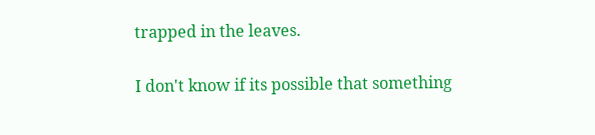trapped in the leaves.

I don't know if its possible that something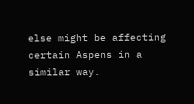else might be affecting certain Aspens in a similar way.